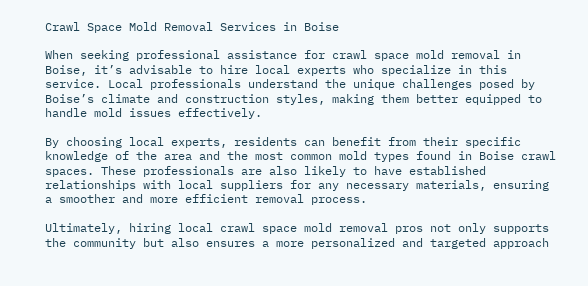Crawl Space Mold Removal Services in Boise

When seeking professional assistance for crawl space mold removal in Boise, it’s advisable to hire local experts who specialize in this service. Local professionals understand the unique challenges posed by Boise’s climate and construction styles, making them better equipped to handle mold issues effectively.

By choosing local experts, residents can benefit from their specific knowledge of the area and the most common mold types found in Boise crawl spaces. These professionals are also likely to have established relationships with local suppliers for any necessary materials, ensuring a smoother and more efficient removal process.

Ultimately, hiring local crawl space mold removal pros not only supports the community but also ensures a more personalized and targeted approach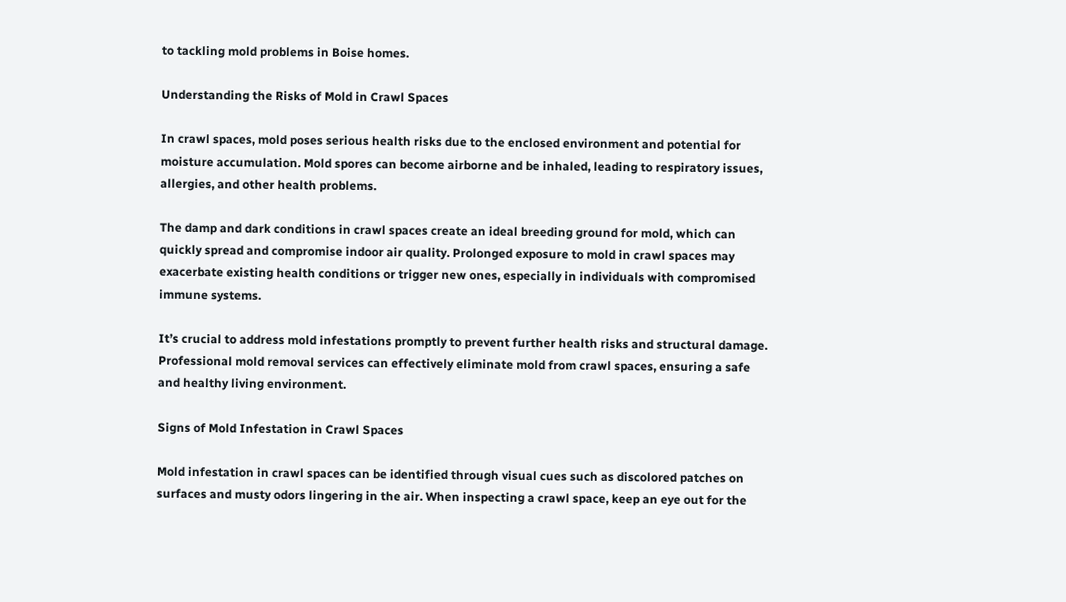to tackling mold problems in Boise homes.

Understanding the Risks of Mold in Crawl Spaces

In crawl spaces, mold poses serious health risks due to the enclosed environment and potential for moisture accumulation. Mold spores can become airborne and be inhaled, leading to respiratory issues, allergies, and other health problems.

The damp and dark conditions in crawl spaces create an ideal breeding ground for mold, which can quickly spread and compromise indoor air quality. Prolonged exposure to mold in crawl spaces may exacerbate existing health conditions or trigger new ones, especially in individuals with compromised immune systems.

It’s crucial to address mold infestations promptly to prevent further health risks and structural damage. Professional mold removal services can effectively eliminate mold from crawl spaces, ensuring a safe and healthy living environment.

Signs of Mold Infestation in Crawl Spaces

Mold infestation in crawl spaces can be identified through visual cues such as discolored patches on surfaces and musty odors lingering in the air. When inspecting a crawl space, keep an eye out for the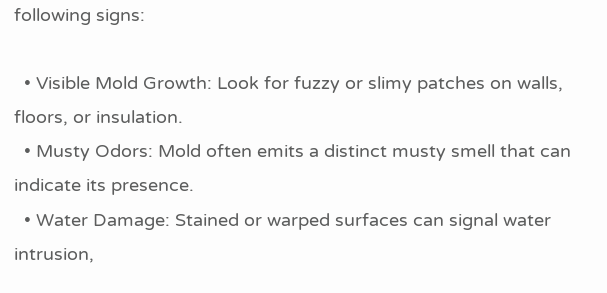following signs:

  • Visible Mold Growth: Look for fuzzy or slimy patches on walls, floors, or insulation.
  • Musty Odors: Mold often emits a distinct musty smell that can indicate its presence.
  • Water Damage: Stained or warped surfaces can signal water intrusion,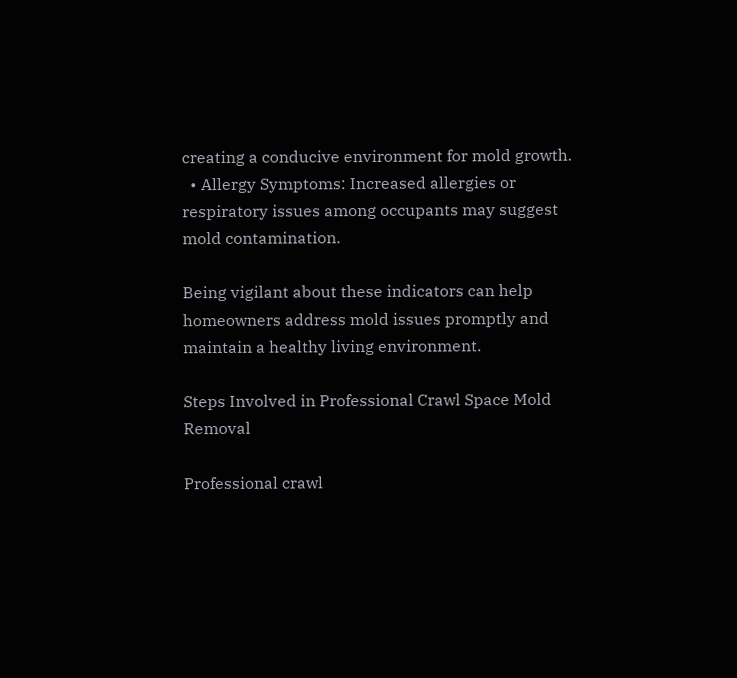creating a conducive environment for mold growth.
  • Allergy Symptoms: Increased allergies or respiratory issues among occupants may suggest mold contamination.

Being vigilant about these indicators can help homeowners address mold issues promptly and maintain a healthy living environment.

Steps Involved in Professional Crawl Space Mold Removal

Professional crawl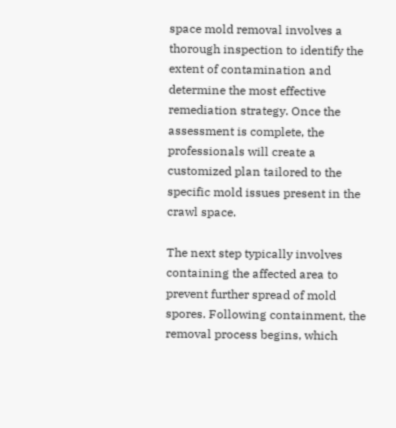space mold removal involves a thorough inspection to identify the extent of contamination and determine the most effective remediation strategy. Once the assessment is complete, the professionals will create a customized plan tailored to the specific mold issues present in the crawl space.

The next step typically involves containing the affected area to prevent further spread of mold spores. Following containment, the removal process begins, which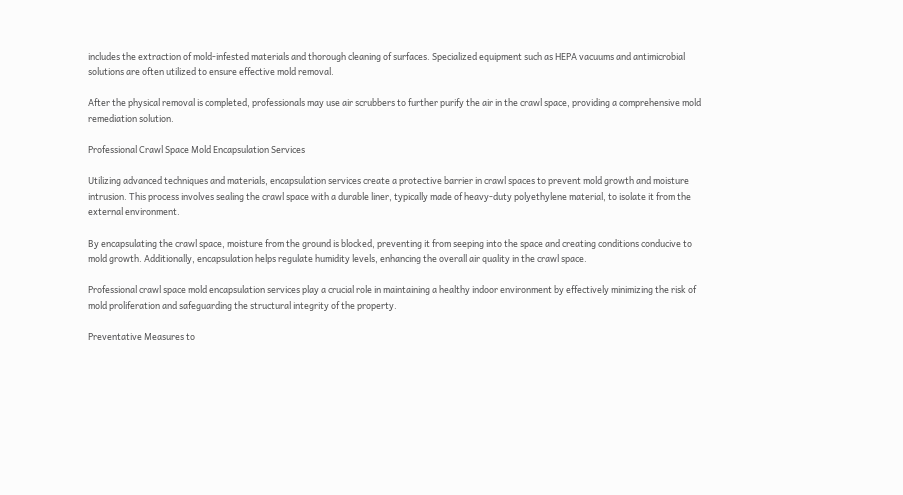includes the extraction of mold-infested materials and thorough cleaning of surfaces. Specialized equipment such as HEPA vacuums and antimicrobial solutions are often utilized to ensure effective mold removal.

After the physical removal is completed, professionals may use air scrubbers to further purify the air in the crawl space, providing a comprehensive mold remediation solution.

Professional Crawl Space Mold Encapsulation Services

Utilizing advanced techniques and materials, encapsulation services create a protective barrier in crawl spaces to prevent mold growth and moisture intrusion. This process involves sealing the crawl space with a durable liner, typically made of heavy-duty polyethylene material, to isolate it from the external environment.

By encapsulating the crawl space, moisture from the ground is blocked, preventing it from seeping into the space and creating conditions conducive to mold growth. Additionally, encapsulation helps regulate humidity levels, enhancing the overall air quality in the crawl space.

Professional crawl space mold encapsulation services play a crucial role in maintaining a healthy indoor environment by effectively minimizing the risk of mold proliferation and safeguarding the structural integrity of the property.

Preventative Measures to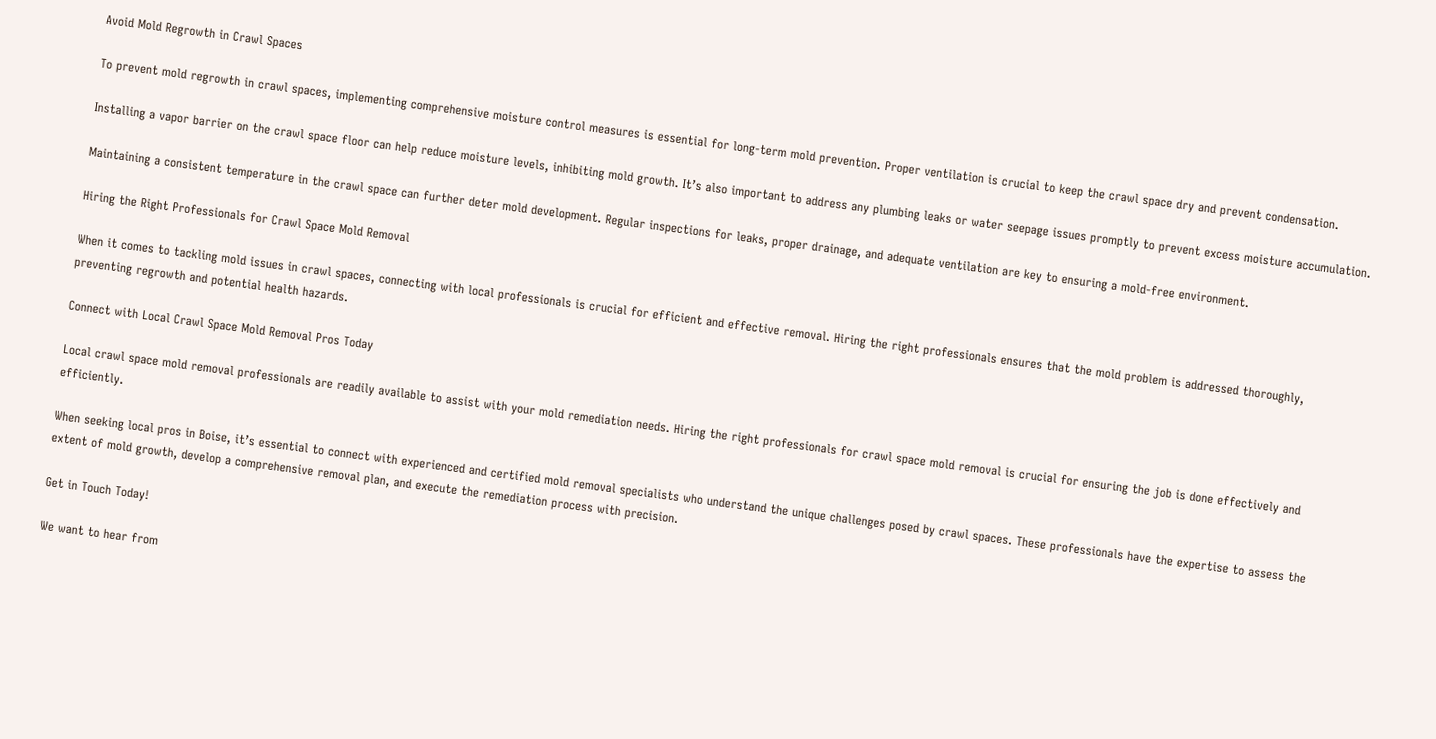Avoid Mold Regrowth in Crawl Spaces

To prevent mold regrowth in crawl spaces, implementing comprehensive moisture control measures is essential for long-term mold prevention. Proper ventilation is crucial to keep the crawl space dry and prevent condensation.

Installing a vapor barrier on the crawl space floor can help reduce moisture levels, inhibiting mold growth. It’s also important to address any plumbing leaks or water seepage issues promptly to prevent excess moisture accumulation.

Maintaining a consistent temperature in the crawl space can further deter mold development. Regular inspections for leaks, proper drainage, and adequate ventilation are key to ensuring a mold-free environment.

Hiring the Right Professionals for Crawl Space Mold Removal

When it comes to tackling mold issues in crawl spaces, connecting with local professionals is crucial for efficient and effective removal. Hiring the right professionals ensures that the mold problem is addressed thoroughly, preventing regrowth and potential health hazards.

Connect with Local Crawl Space Mold Removal Pros Today

Local crawl space mold removal professionals are readily available to assist with your mold remediation needs. Hiring the right professionals for crawl space mold removal is crucial for ensuring the job is done effectively and efficiently.

When seeking local pros in Boise, it’s essential to connect with experienced and certified mold removal specialists who understand the unique challenges posed by crawl spaces. These professionals have the expertise to assess the extent of mold growth, develop a comprehensive removal plan, and execute the remediation process with precision.

Get in Touch Today!

We want to hear from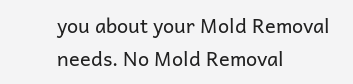you about your Mold Removal needs. No Mold Removal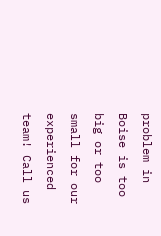problem in Boise is too big or too small for our experienced team! Call us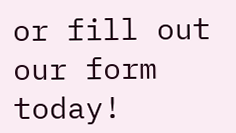or fill out our form today!